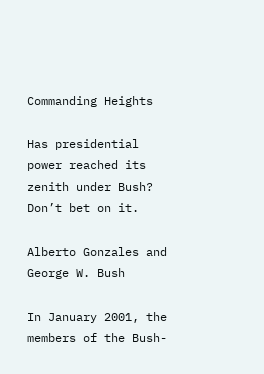Commanding Heights

Has presidential power reached its zenith under Bush? Don’t bet on it.

Alberto Gonzales and George W. Bush

In January 2001, the members of the Bush-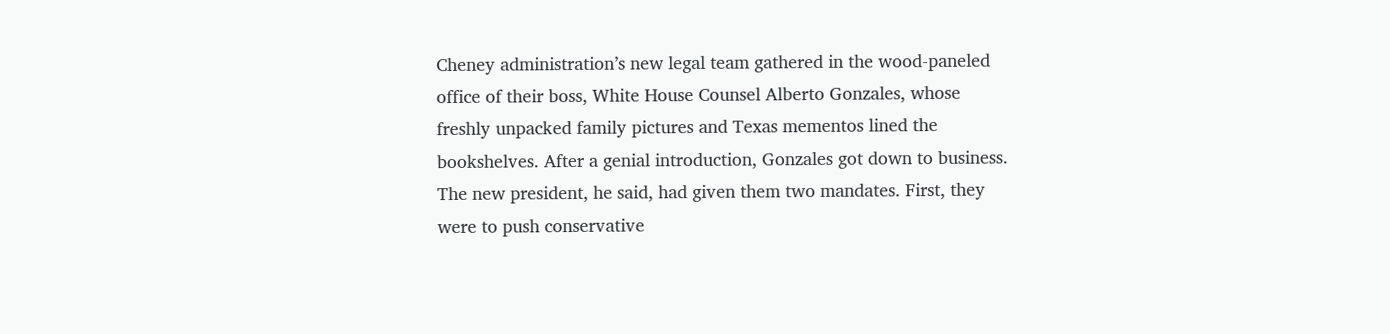Cheney administration’s new legal team gathered in the wood-paneled office of their boss, White House Counsel Alberto Gonzales, whose freshly unpacked family pictures and Texas mementos lined the bookshelves. After a genial introduction, Gonzales got down to business. The new president, he said, had given them two mandates. First, they were to push conservative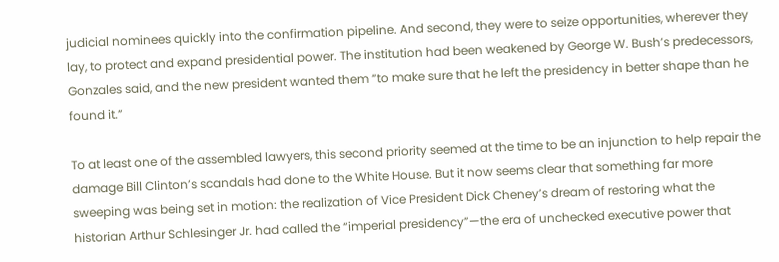judicial nominees quickly into the confirmation pipeline. And second, they were to seize opportunities, wherever they lay, to protect and expand presidential power. The institution had been weakened by George W. Bush’s predecessors, Gonzales said, and the new president wanted them “to make sure that he left the presidency in better shape than he found it.”

To at least one of the assembled lawyers, this second priority seemed at the time to be an injunction to help repair the damage Bill Clinton’s scandals had done to the White House. But it now seems clear that something far more sweeping was being set in motion: the realization of Vice President Dick Cheney’s dream of restoring what the historian Arthur Schlesinger Jr. had called the “imperial presidency”—the era of unchecked executive power that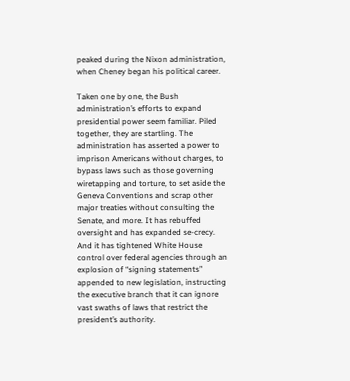peaked during the Nixon administration, when Cheney began his political career.

Taken one by one, the Bush administration’s efforts to expand presidential power seem familiar. Piled together, they are startling. The administration has asserted a power to imprison Americans without charges, to bypass laws such as those governing wiretapping and torture, to set aside the Geneva Conventions and scrap other major treaties without consulting the Senate, and more. It has rebuffed oversight and has expanded se-crecy. And it has tightened White House control over federal agencies through an explosion of “signing statements” appended to new legislation, instructing the executive branch that it can ignore vast swaths of laws that restrict the president’s authority.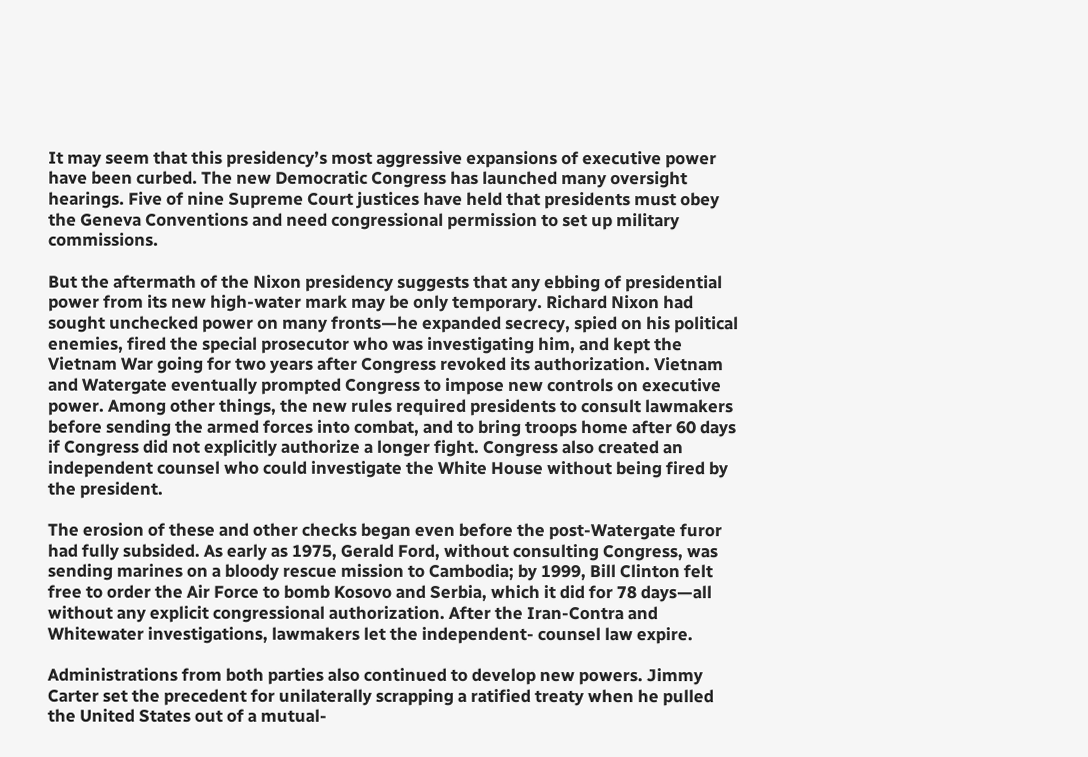It may seem that this presidency’s most aggressive expansions of executive power have been curbed. The new Democratic Congress has launched many oversight hearings. Five of nine Supreme Court justices have held that presidents must obey the Geneva Conventions and need congressional permission to set up military commissions.

But the aftermath of the Nixon presidency suggests that any ebbing of presidential power from its new high-water mark may be only temporary. Richard Nixon had sought unchecked power on many fronts—he expanded secrecy, spied on his political enemies, fired the special prosecutor who was investigating him, and kept the Vietnam War going for two years after Congress revoked its authorization. Vietnam and Watergate eventually prompted Congress to impose new controls on executive power. Among other things, the new rules required presidents to consult lawmakers before sending the armed forces into combat, and to bring troops home after 60 days if Congress did not explicitly authorize a longer fight. Congress also created an independent counsel who could investigate the White House without being fired by the president.

The erosion of these and other checks began even before the post-Watergate furor had fully subsided. As early as 1975, Gerald Ford, without consulting Congress, was sending marines on a bloody rescue mission to Cambodia; by 1999, Bill Clinton felt free to order the Air Force to bomb Kosovo and Serbia, which it did for 78 days—all without any explicit congressional authorization. After the Iran-Contra and Whitewater investigations, lawmakers let the independent- counsel law expire.

Administrations from both parties also continued to develop new powers. Jimmy Carter set the precedent for unilaterally scrapping a ratified treaty when he pulled the United States out of a mutual-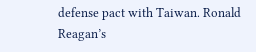defense pact with Taiwan. Ronald Reagan’s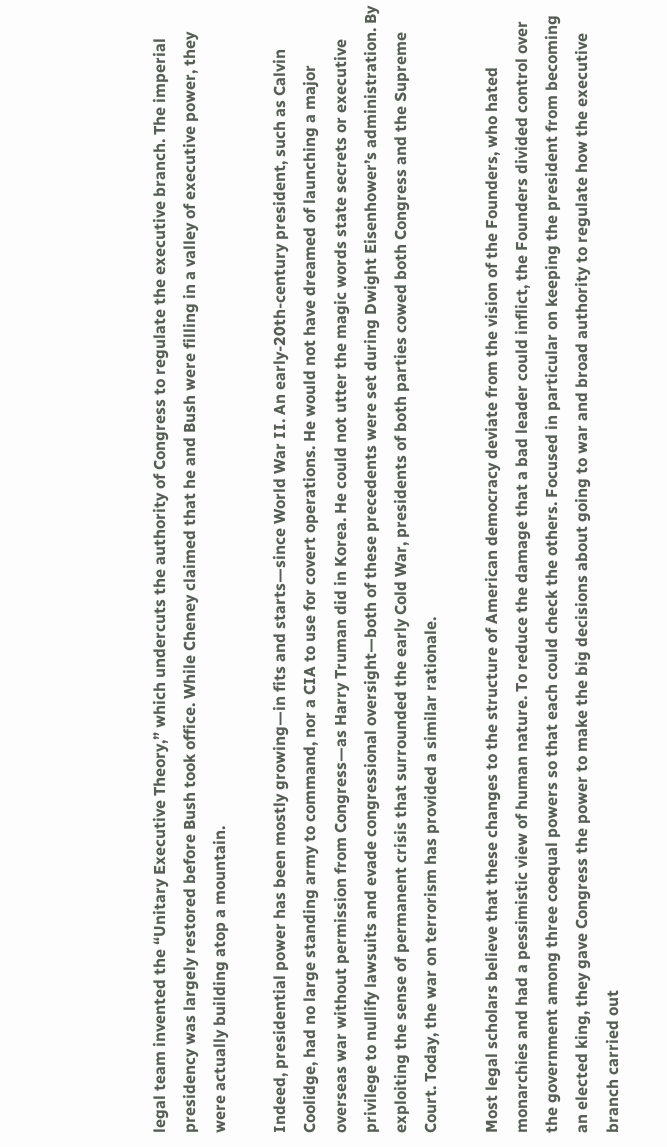legal team invented the “Unitary Executive Theory,” which undercuts the authority of Congress to regulate the executive branch. The imperial presidency was largely restored before Bush took office. While Cheney claimed that he and Bush were filling in a valley of executive power, they were actually building atop a mountain.

Indeed, presidential power has been mostly growing—in fits and starts—since World War II. An early-20th-century president, such as Calvin Coolidge, had no large standing army to command, nor a CIA to use for covert operations. He would not have dreamed of launching a major overseas war without permission from Congress—as Harry Truman did in Korea. He could not utter the magic words state secrets or executive privilege to nullify lawsuits and evade congressional oversight—both of these precedents were set during Dwight Eisenhower’s administration. By exploiting the sense of permanent crisis that surrounded the early Cold War, presidents of both parties cowed both Congress and the Supreme Court. Today, the war on terrorism has provided a similar rationale.

Most legal scholars believe that these changes to the structure of American democracy deviate from the vision of the Founders, who hated monarchies and had a pessimistic view of human nature. To reduce the damage that a bad leader could inflict, the Founders divided control over the government among three coequal powers so that each could check the others. Focused in particular on keeping the president from becoming an elected king, they gave Congress the power to make the big decisions about going to war and broad authority to regulate how the executive branch carried out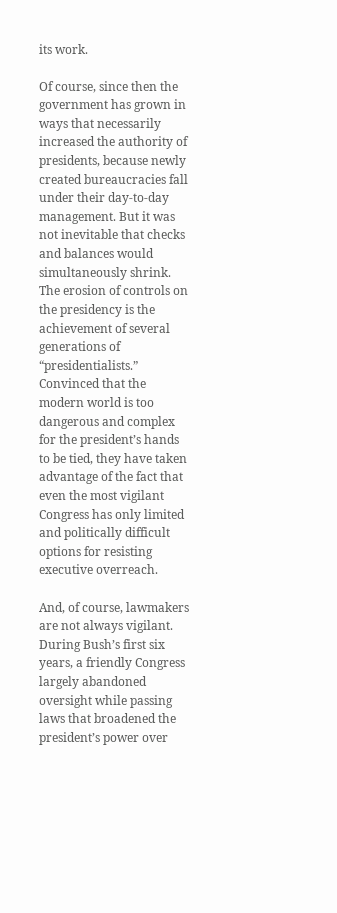its work.

Of course, since then the government has grown in ways that necessarily increased the authority of presidents, because newly created bureaucracies fall under their day-to-day management. But it was not inevitable that checks and balances would simultaneously shrink. The erosion of controls on the presidency is the achievement of several generations of “presidentialists.” Convinced that the modern world is too dangerous and complex for the president’s hands to be tied, they have taken advantage of the fact that even the most vigilant Congress has only limited and politically difficult options for resisting executive overreach.

And, of course, lawmakers are not always vigilant. During Bush’s first six years, a friendly Congress largely abandoned oversight while passing laws that broadened the president’s power over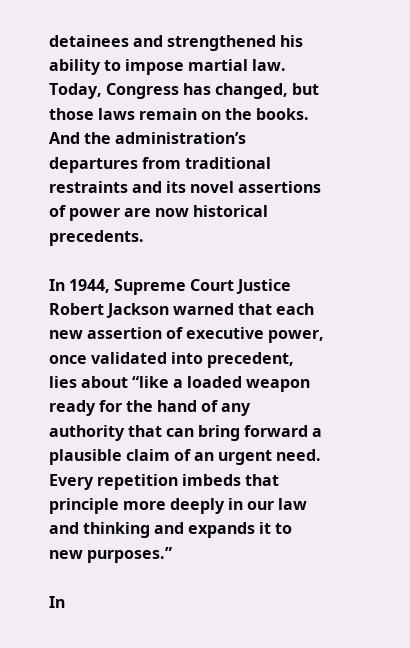detainees and strengthened his ability to impose martial law. Today, Congress has changed, but those laws remain on the books. And the administration’s departures from traditional restraints and its novel assertions of power are now historical precedents.

In 1944, Supreme Court Justice Robert Jackson warned that each new assertion of executive power, once validated into precedent, lies about “like a loaded weapon ready for the hand of any authority that can bring forward a plausible claim of an urgent need. Every repetition imbeds that principle more deeply in our law and thinking and expands it to new purposes.”

In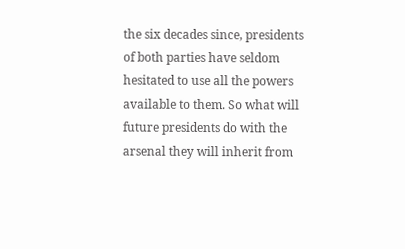the six decades since, presidents of both parties have seldom hesitated to use all the powers available to them. So what will future presidents do with the arsenal they will inherit from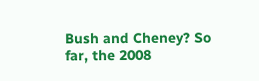Bush and Cheney? So far, the 2008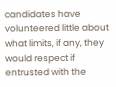candidates have volunteered little about what limits, if any, they would respect if entrusted with the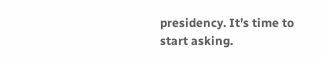presidency. It’s time to start asking.